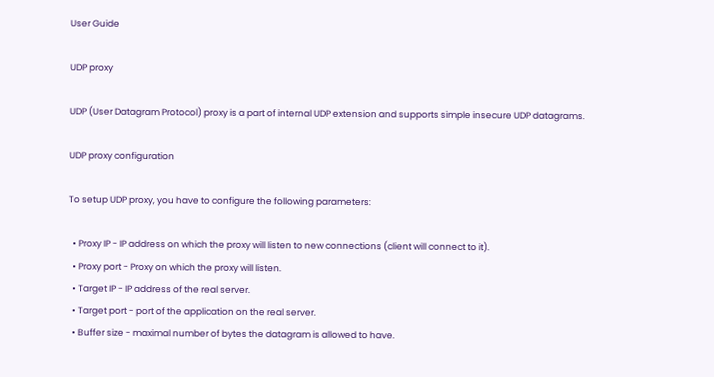User Guide

UDP proxy

UDP (User Datagram Protocol) proxy is a part of internal UDP extension and supports simple insecure UDP datagrams.

UDP proxy configuration

To setup UDP proxy, you have to configure the following parameters:

  • Proxy IP - IP address on which the proxy will listen to new connections (client will connect to it).
  • Proxy port - Proxy on which the proxy will listen.
  • Target IP - IP address of the real server.
  • Target port - port of the application on the real server.
  • Buffer size - maximal number of bytes the datagram is allowed to have.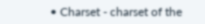• Charset - charset of the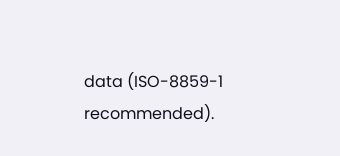data (ISO-8859-1 recommended).